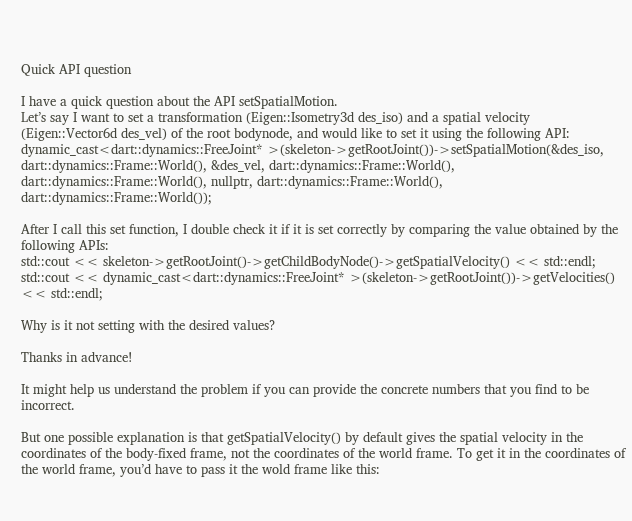Quick API question

I have a quick question about the API setSpatialMotion.
Let’s say I want to set a transformation (Eigen::Isometry3d des_iso) and a spatial velocity (Eigen::Vector6d des_vel) of the root bodynode, and would like to set it using the following API:
dynamic_cast<dart::dynamics::FreeJoint* >(skeleton->getRootJoint())->setSpatialMotion(&des_iso, dart::dynamics::Frame::World(), &des_vel, dart::dynamics::Frame::World(), dart::dynamics::Frame::World(), nullptr, dart::dynamics::Frame::World(), dart::dynamics::Frame::World());

After I call this set function, I double check it if it is set correctly by comparing the value obtained by the following APIs:
std::cout << skeleton->getRootJoint()->getChildBodyNode()->getSpatialVelocity() << std::endl;
std::cout << dynamic_cast<dart::dynamics::FreeJoint* >(skeleton->getRootJoint())->getVelocities() << std::endl;

Why is it not setting with the desired values?

Thanks in advance!

It might help us understand the problem if you can provide the concrete numbers that you find to be incorrect.

But one possible explanation is that getSpatialVelocity() by default gives the spatial velocity in the coordinates of the body-fixed frame, not the coordinates of the world frame. To get it in the coordinates of the world frame, you’d have to pass it the wold frame like this: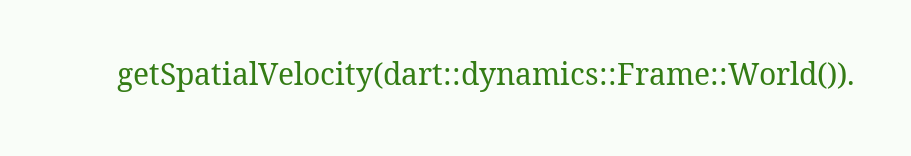getSpatialVelocity(dart::dynamics::Frame::World()).